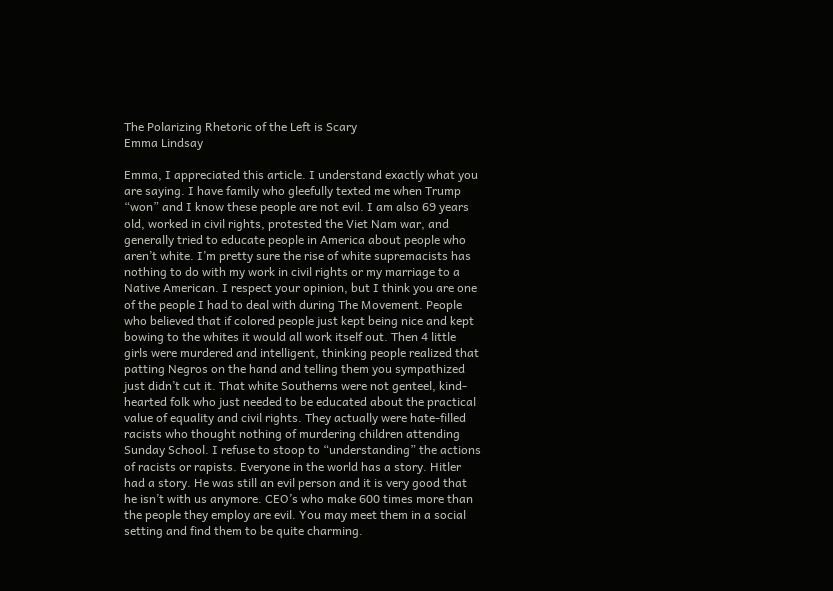The Polarizing Rhetoric of the Left is Scary
Emma Lindsay

Emma, I appreciated this article. I understand exactly what you are saying. I have family who gleefully texted me when Trump “won” and I know these people are not evil. I am also 69 years old, worked in civil rights, protested the Viet Nam war, and generally tried to educate people in America about people who aren’t white. I’m pretty sure the rise of white supremacists has nothing to do with my work in civil rights or my marriage to a Native American. I respect your opinion, but I think you are one of the people I had to deal with during The Movement. People who believed that if colored people just kept being nice and kept bowing to the whites it would all work itself out. Then 4 little girls were murdered and intelligent, thinking people realized that patting Negros on the hand and telling them you sympathized just didn’t cut it. That white Southerns were not genteel, kind-hearted folk who just needed to be educated about the practical value of equality and civil rights. They actually were hate-filled racists who thought nothing of murdering children attending Sunday School. I refuse to stoop to “understanding” the actions of racists or rapists. Everyone in the world has a story. Hitler had a story. He was still an evil person and it is very good that he isn’t with us anymore. CEO’s who make 600 times more than the people they employ are evil. You may meet them in a social setting and find them to be quite charming.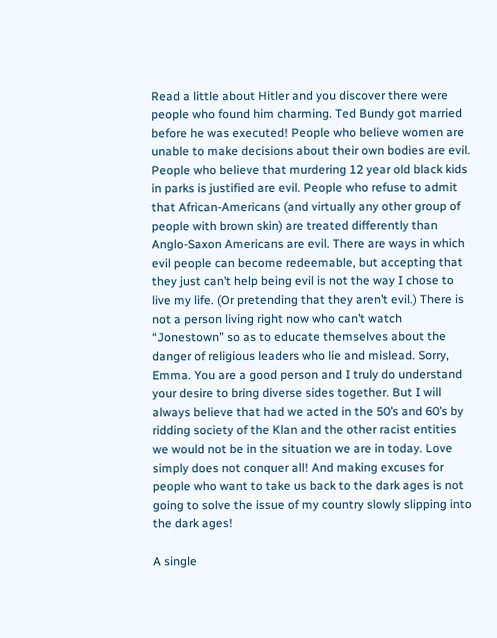Read a little about Hitler and you discover there were people who found him charming. Ted Bundy got married before he was executed! People who believe women are unable to make decisions about their own bodies are evil. People who believe that murdering 12 year old black kids in parks is justified are evil. People who refuse to admit that African-Americans (and virtually any other group of people with brown skin) are treated differently than Anglo-Saxon Americans are evil. There are ways in which evil people can become redeemable, but accepting that they just can’t help being evil is not the way I chose to live my life. (Or pretending that they aren’t evil.) There is not a person living right now who can’t watch “Jonestown” so as to educate themselves about the danger of religious leaders who lie and mislead. Sorry, Emma. You are a good person and I truly do understand your desire to bring diverse sides together. But I will always believe that had we acted in the 50’s and 60’s by ridding society of the Klan and the other racist entities we would not be in the situation we are in today. Love simply does not conquer all! And making excuses for people who want to take us back to the dark ages is not going to solve the issue of my country slowly slipping into the dark ages!

A single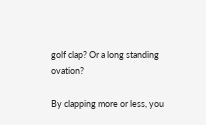golf clap? Or a long standing ovation?

By clapping more or less, you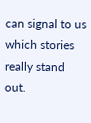can signal to us which stories really stand out.